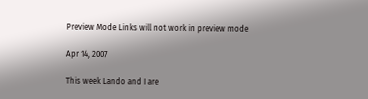Preview Mode Links will not work in preview mode

Apr 14, 2007

This week Lando and I are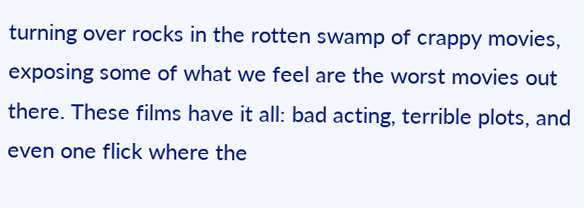turning over rocks in the rotten swamp of crappy movies, exposing some of what we feel are the worst movies out there. These films have it all: bad acting, terrible plots, and even one flick where the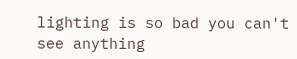lighting is so bad you can't see anything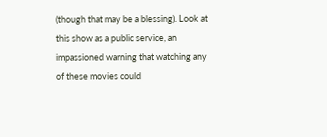(though that may be a blessing). Look at this show as a public service, an impassioned warning that watching any of these movies could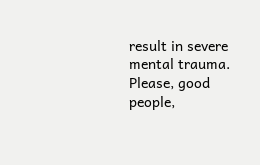result in severe mental trauma. Please, good people,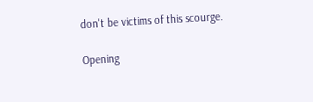don't be victims of this scourge.

Opening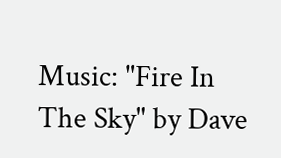Music: "Fire In The Sky" by Dave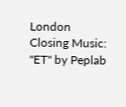London
Closing Music: "ET" by Peplab